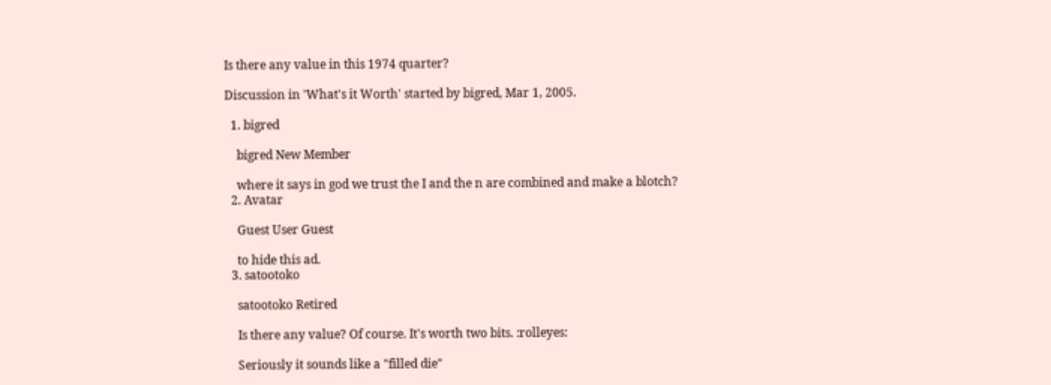Is there any value in this 1974 quarter?

Discussion in 'What's it Worth' started by bigred, Mar 1, 2005.

  1. bigred

    bigred New Member

    where it says in god we trust the I and the n are combined and make a blotch?
  2. Avatar

    Guest User Guest

    to hide this ad.
  3. satootoko

    satootoko Retired

    Is there any value? Of course. It's worth two bits. :rolleyes:

    Seriously it sounds like a "filled die"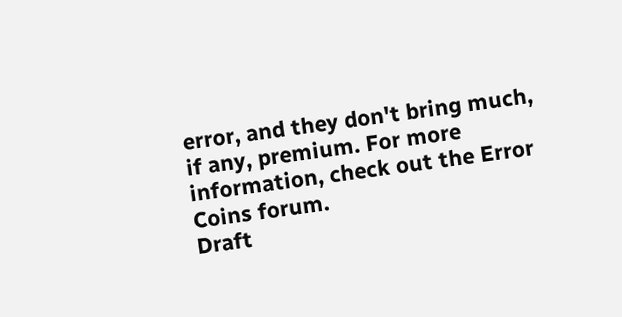error, and they don't bring much, if any, premium. For more information, check out the Error Coins forum.
Draft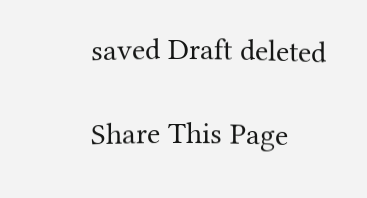saved Draft deleted

Share This Page